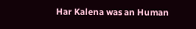Har Kalena was an Human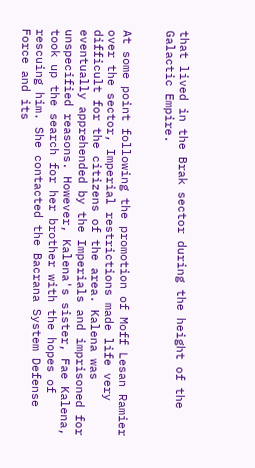that lived in the Brak sector during the height of the Galactic Empire.


At some point following the promotion of Moff Lesan Ramier over the sector, Imperial restrictions made life very difficult for the citizens of the area. Kalena was eventually apprehended by the Imperials and imprisoned for unspecified reasons. However, Kalena's sister, Fae Kalena, took up the search for her brother with the hopes of rescuing him. She contacted the Bacrana System Defense Force and its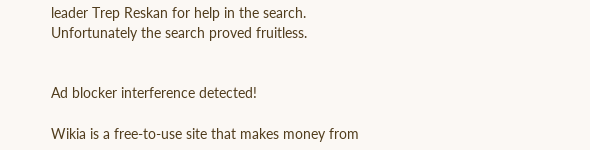leader Trep Reskan for help in the search. Unfortunately the search proved fruitless.


Ad blocker interference detected!

Wikia is a free-to-use site that makes money from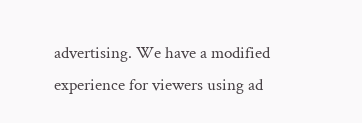advertising. We have a modified experience for viewers using ad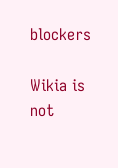blockers

Wikia is not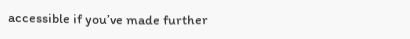accessible if you’ve made further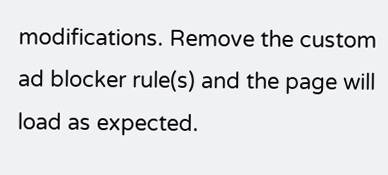modifications. Remove the custom ad blocker rule(s) and the page will load as expected.